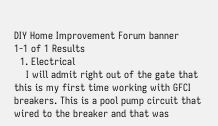DIY Home Improvement Forum banner
1-1 of 1 Results
  1. Electrical
    I will admit right out of the gate that this is my first time working with GFCI breakers. This is a pool pump circuit that wired to the breaker and that was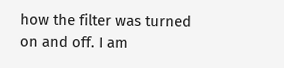how the filter was turned on and off. I am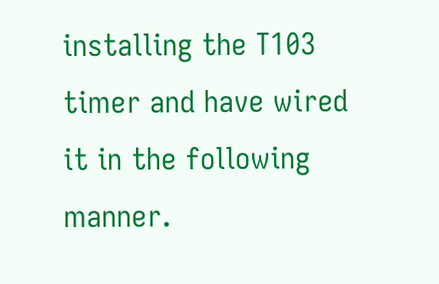installing the T103 timer and have wired it in the following manner.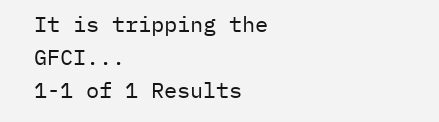It is tripping the GFCI...
1-1 of 1 Results